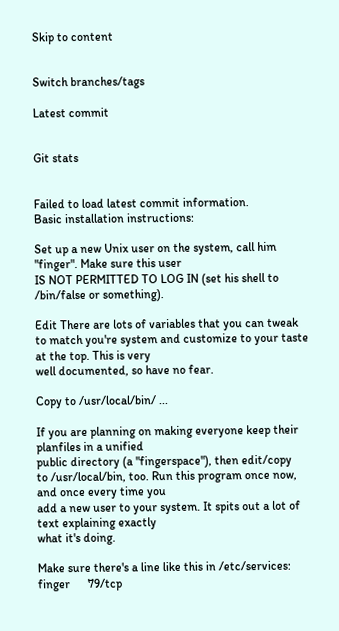Skip to content


Switch branches/tags

Latest commit


Git stats


Failed to load latest commit information.
Basic installation instructions:

Set up a new Unix user on the system, call him "finger". Make sure this user
IS NOT PERMITTED TO LOG IN (set his shell to /bin/false or something).

Edit There are lots of variables that you can tweak
to match you're system and customize to your taste at the top. This is very
well documented, so have no fear.

Copy to /usr/local/bin/ ...

If you are planning on making everyone keep their planfiles in a unified
public directory (a "fingerspace"), then edit/copy
to /usr/local/bin, too. Run this program once now, and once every time you
add a new user to your system. It spits out a lot of text explaining exactly
what it's doing.

Make sure there's a line like this in /etc/services:
finger      79/tcp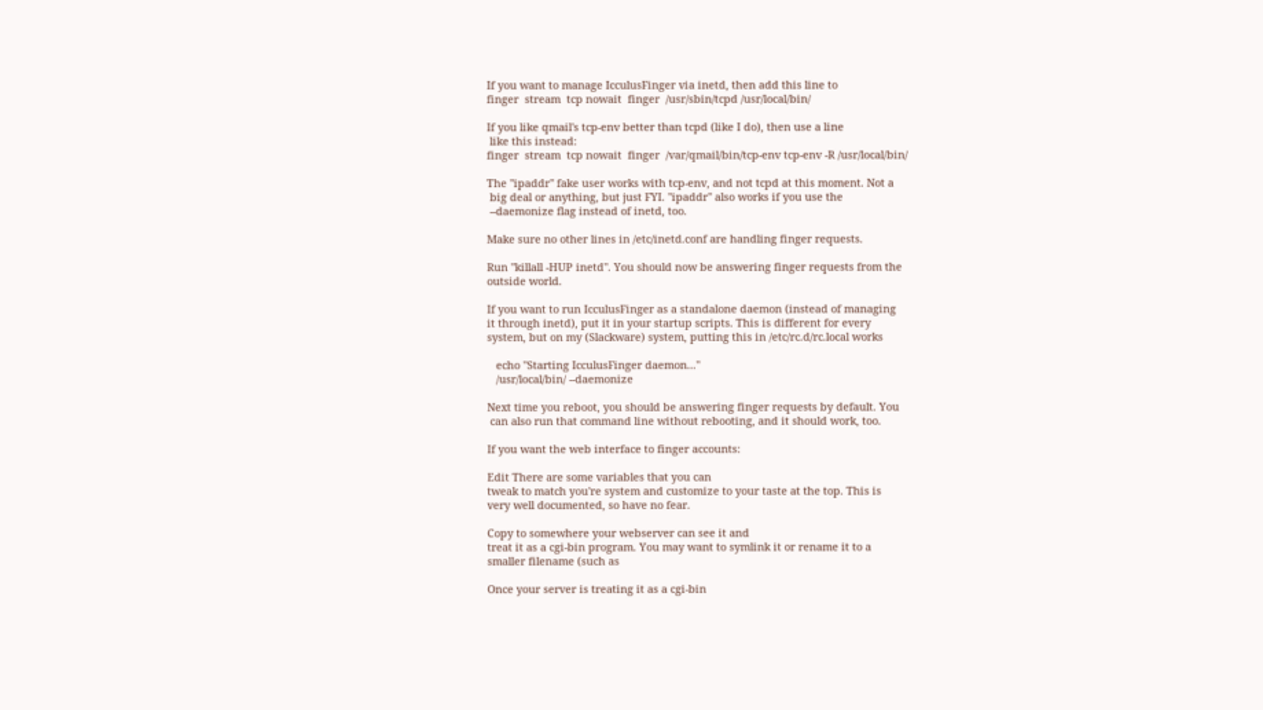If you want to manage IcculusFinger via inetd, then add this line to
finger  stream  tcp nowait  finger  /usr/sbin/tcpd /usr/local/bin/

If you like qmail's tcp-env better than tcpd (like I do), then use a line
 like this instead:
finger  stream  tcp nowait  finger  /var/qmail/bin/tcp-env tcp-env -R /usr/local/bin/

The "ipaddr" fake user works with tcp-env, and not tcpd at this moment. Not a
 big deal or anything, but just FYI. "ipaddr" also works if you use the
 --daemonize flag instead of inetd, too.

Make sure no other lines in /etc/inetd.conf are handling finger requests.

Run "killall -HUP inetd". You should now be answering finger requests from the
outside world.

If you want to run IcculusFinger as a standalone daemon (instead of managing
it through inetd), put it in your startup scripts. This is different for every
system, but on my (Slackware) system, putting this in /etc/rc.d/rc.local works

   echo "Starting IcculusFinger daemon..."
   /usr/local/bin/ --daemonize

Next time you reboot, you should be answering finger requests by default. You
 can also run that command line without rebooting, and it should work, too.

If you want the web interface to finger accounts:

Edit There are some variables that you can
tweak to match you're system and customize to your taste at the top. This is
very well documented, so have no fear.

Copy to somewhere your webserver can see it and
treat it as a cgi-bin program. You may want to symlink it or rename it to a
smaller filename (such as

Once your server is treating it as a cgi-bin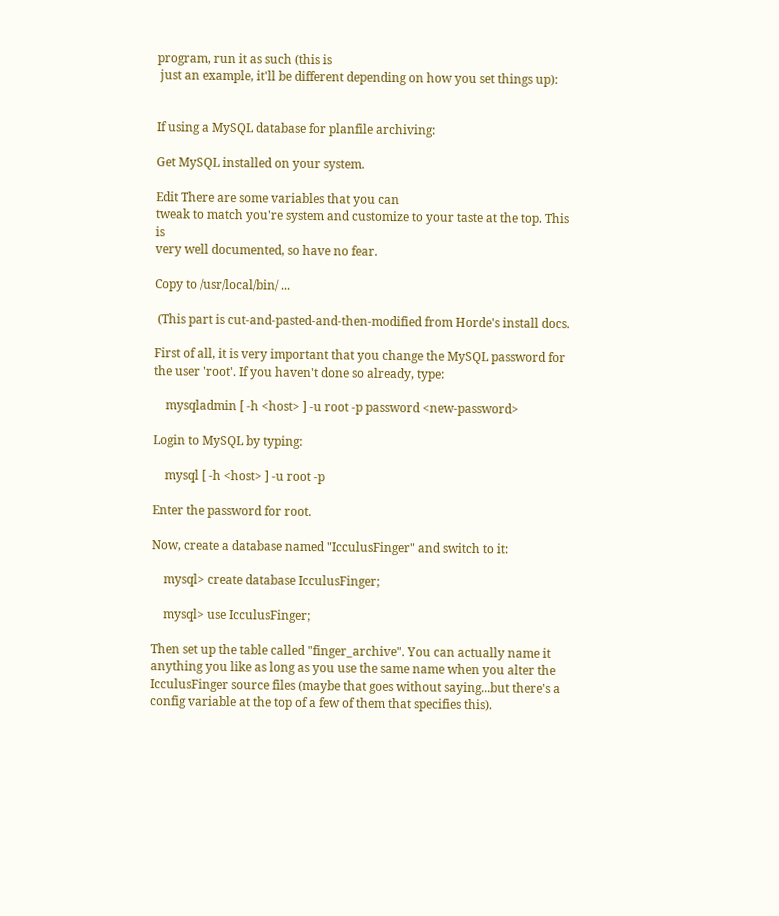program, run it as such (this is
 just an example, it'll be different depending on how you set things up):


If using a MySQL database for planfile archiving:

Get MySQL installed on your system.

Edit There are some variables that you can
tweak to match you're system and customize to your taste at the top. This is
very well documented, so have no fear.

Copy to /usr/local/bin/ ...

 (This part is cut-and-pasted-and-then-modified from Horde's install docs.

First of all, it is very important that you change the MySQL password for
the user 'root'. If you haven't done so already, type:

    mysqladmin [ -h <host> ] -u root -p password <new-password>

Login to MySQL by typing:

    mysql [ -h <host> ] -u root -p

Enter the password for root.

Now, create a database named "IcculusFinger" and switch to it:

    mysql> create database IcculusFinger;

    mysql> use IcculusFinger;

Then set up the table called "finger_archive". You can actually name it
anything you like as long as you use the same name when you alter the
IcculusFinger source files (maybe that goes without saying...but there's a
config variable at the top of a few of them that specifies this).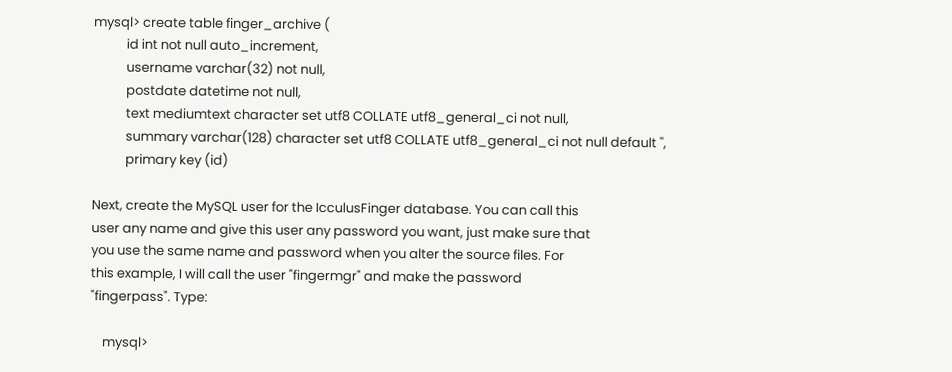mysql> create table finger_archive (
           id int not null auto_increment,
           username varchar(32) not null,
           postdate datetime not null,
           text mediumtext character set utf8 COLLATE utf8_general_ci not null,
           summary varchar(128) character set utf8 COLLATE utf8_general_ci not null default '',
           primary key (id)

Next, create the MySQL user for the IcculusFinger database. You can call this
user any name and give this user any password you want, just make sure that
you use the same name and password when you alter the source files. For
this example, I will call the user "fingermgr" and make the password
"fingerpass". Type:

    mysql>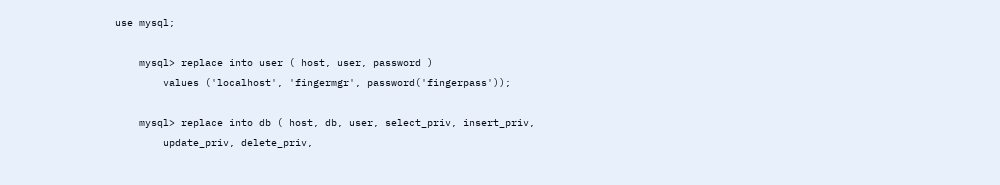use mysql;

    mysql> replace into user ( host, user, password )
        values ('localhost', 'fingermgr', password('fingerpass'));

    mysql> replace into db ( host, db, user, select_priv, insert_priv,
        update_priv, delete_priv,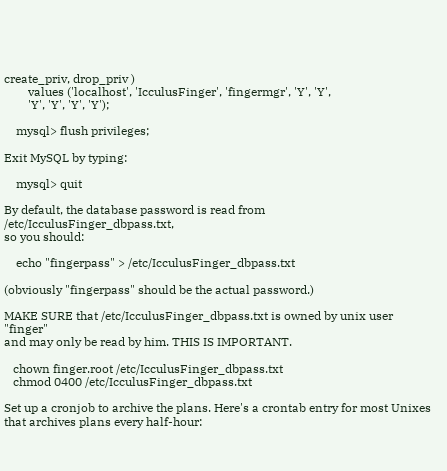create_priv, drop_priv )
        values ('localhost', 'IcculusFinger', 'fingermgr', 'Y', 'Y',
        'Y', 'Y', 'Y', 'Y');

    mysql> flush privileges;

Exit MySQL by typing:

    mysql> quit

By default, the database password is read from /etc/IcculusFinger_dbpass.txt,
so you should:

    echo "fingerpass" > /etc/IcculusFinger_dbpass.txt

(obviously "fingerpass" should be the actual password.)

MAKE SURE that /etc/IcculusFinger_dbpass.txt is owned by unix user "finger"
and may only be read by him. THIS IS IMPORTANT.

   chown finger.root /etc/IcculusFinger_dbpass.txt
   chmod 0400 /etc/IcculusFinger_dbpass.txt

Set up a cronjob to archive the plans. Here's a crontab entry for most Unixes
that archives plans every half-hour: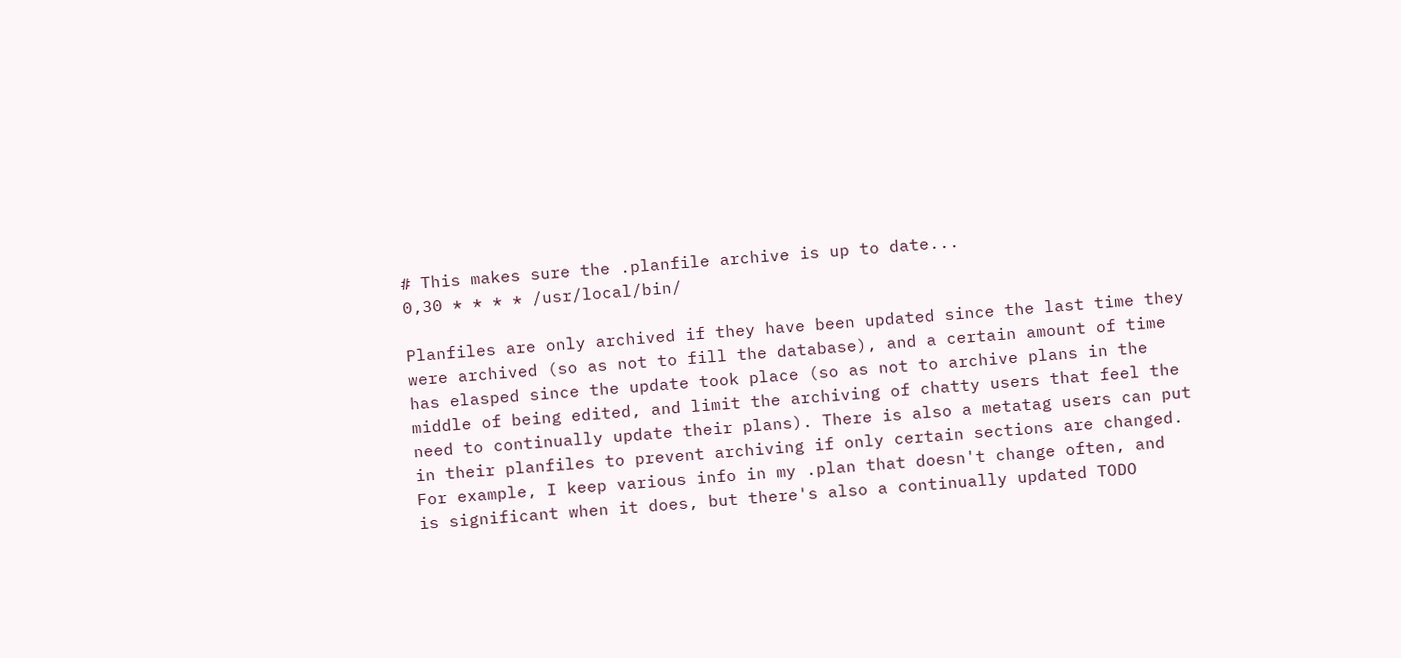# This makes sure the .planfile archive is up to date...
0,30 * * * * /usr/local/bin/

Planfiles are only archived if they have been updated since the last time they
were archived (so as not to fill the database), and a certain amount of time
has elasped since the update took place (so as not to archive plans in the
middle of being edited, and limit the archiving of chatty users that feel the
need to continually update their plans). There is also a metatag users can put
in their planfiles to prevent archiving if only certain sections are changed.
For example, I keep various info in my .plan that doesn't change often, and
is significant when it does, but there's also a continually updated TODO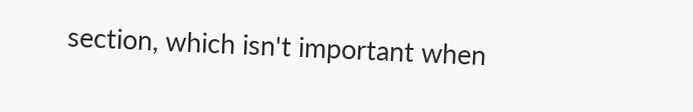section, which isn't important when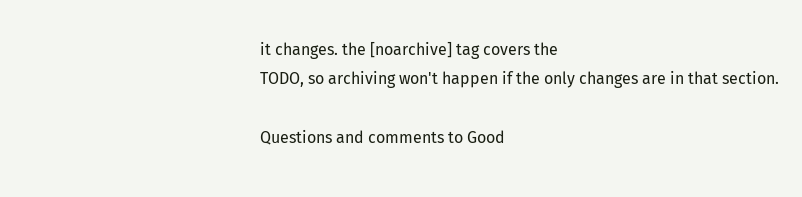it changes. the [noarchive] tag covers the
TODO, so archiving won't happen if the only changes are in that section.

Questions and comments to Good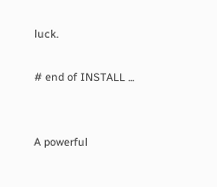luck.

# end of INSTALL ...


A powerful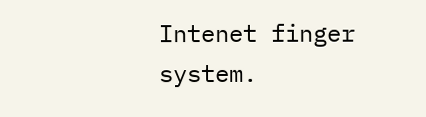Intenet finger system.